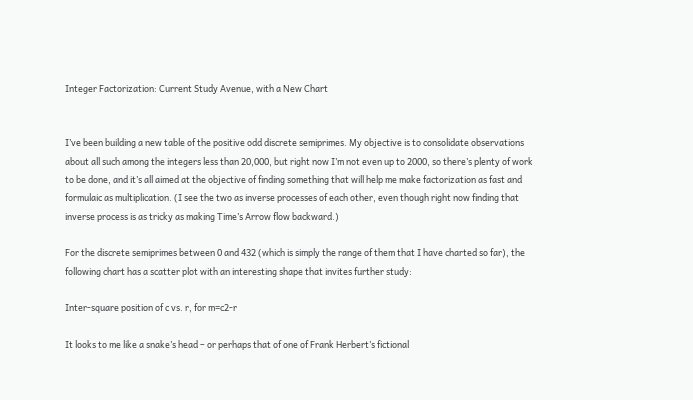Integer Factorization: Current Study Avenue, with a New Chart


I’ve been building a new table of the positive odd discrete semiprimes. My objective is to consolidate observations about all such among the integers less than 20,000, but right now I’m not even up to 2000, so there’s plenty of work to be done, and it’s all aimed at the objective of finding something that will help me make factorization as fast and formulaic as multiplication. (I see the two as inverse processes of each other, even though right now finding that inverse process is as tricky as making Time’s Arrow flow backward.)

For the discrete semiprimes between 0 and 432 (which is simply the range of them that I have charted so far), the following chart has a scatter plot with an interesting shape that invites further study:

Inter-square position of c vs. r, for m=c2-r

It looks to me like a snake’s head – or perhaps that of one of Frank Herbert’s fictional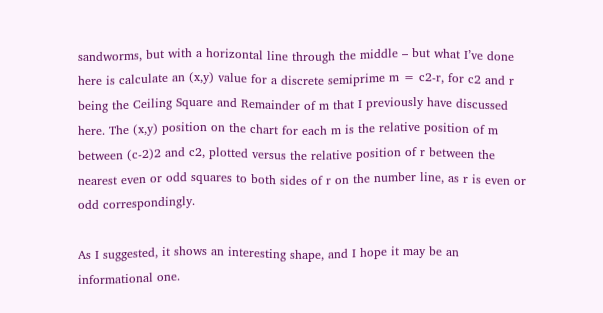sandworms, but with a horizontal line through the middle – but what I’ve done here is calculate an (x,y) value for a discrete semiprime m = c2-r, for c2 and r being the Ceiling Square and Remainder of m that I previously have discussed here. The (x,y) position on the chart for each m is the relative position of m between (c-2)2 and c2, plotted versus the relative position of r between the nearest even or odd squares to both sides of r on the number line, as r is even or odd correspondingly.

As I suggested, it shows an interesting shape, and I hope it may be an informational one.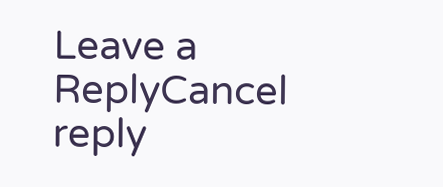Leave a ReplyCancel reply